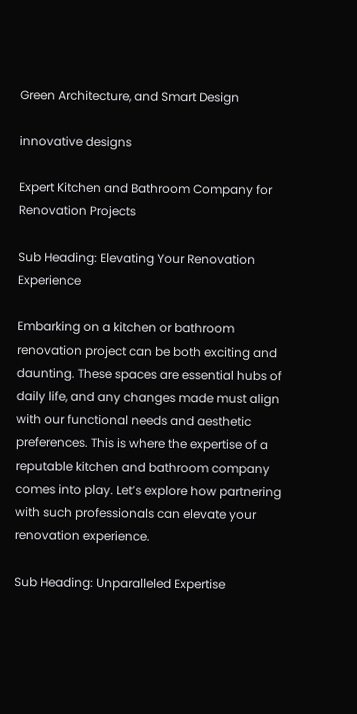Green Architecture, and Smart Design

innovative designs

Expert Kitchen and Bathroom Company for Renovation Projects

Sub Heading: Elevating Your Renovation Experience

Embarking on a kitchen or bathroom renovation project can be both exciting and daunting. These spaces are essential hubs of daily life, and any changes made must align with our functional needs and aesthetic preferences. This is where the expertise of a reputable kitchen and bathroom company comes into play. Let’s explore how partnering with such professionals can elevate your renovation experience.

Sub Heading: Unparalleled Expertise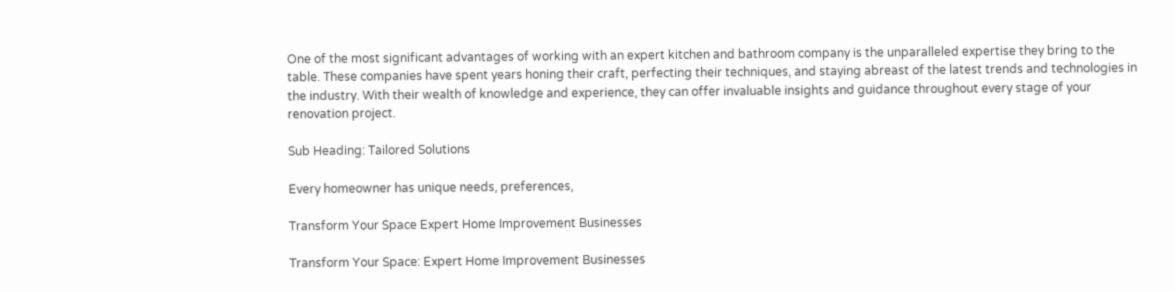One of the most significant advantages of working with an expert kitchen and bathroom company is the unparalleled expertise they bring to the table. These companies have spent years honing their craft, perfecting their techniques, and staying abreast of the latest trends and technologies in the industry. With their wealth of knowledge and experience, they can offer invaluable insights and guidance throughout every stage of your renovation project.

Sub Heading: Tailored Solutions

Every homeowner has unique needs, preferences,

Transform Your Space Expert Home Improvement Businesses

Transform Your Space: Expert Home Improvement Businesses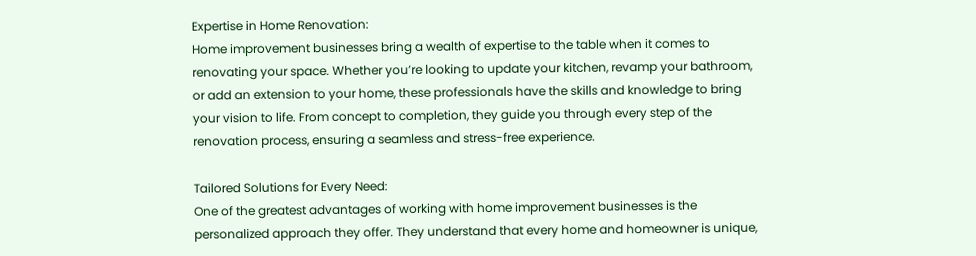Expertise in Home Renovation:
Home improvement businesses bring a wealth of expertise to the table when it comes to renovating your space. Whether you’re looking to update your kitchen, revamp your bathroom, or add an extension to your home, these professionals have the skills and knowledge to bring your vision to life. From concept to completion, they guide you through every step of the renovation process, ensuring a seamless and stress-free experience.

Tailored Solutions for Every Need:
One of the greatest advantages of working with home improvement businesses is the personalized approach they offer. They understand that every home and homeowner is unique,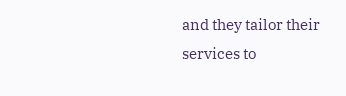and they tailor their services to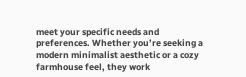meet your specific needs and preferences. Whether you’re seeking a modern minimalist aesthetic or a cozy farmhouse feel, they work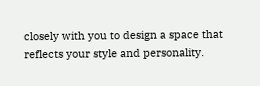closely with you to design a space that reflects your style and personality.